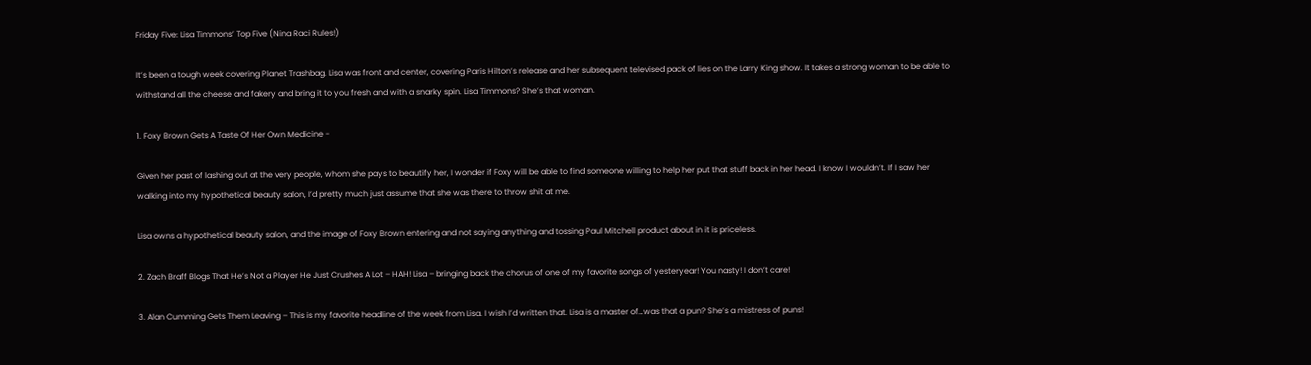Friday Five: Lisa Timmons’ Top Five (Nina Raci Rules!)

It’s been a tough week covering Planet Trashbag. Lisa was front and center, covering Paris Hilton’s release and her subsequent televised pack of lies on the Larry King show. It takes a strong woman to be able to withstand all the cheese and fakery and bring it to you fresh and with a snarky spin. Lisa Timmons? She’s that woman.

1. Foxy Brown Gets A Taste Of Her Own Medicine -

Given her past of lashing out at the very people, whom she pays to beautify her, I wonder if Foxy will be able to find someone willing to help her put that stuff back in her head. I know I wouldn’t. If I saw her walking into my hypothetical beauty salon, I’d pretty much just assume that she was there to throw shit at me.

Lisa owns a hypothetical beauty salon, and the image of Foxy Brown entering and not saying anything and tossing Paul Mitchell product about in it is priceless.

2. Zach Braff Blogs That He’s Not a Player He Just Crushes A Lot – HAH! Lisa – bringing back the chorus of one of my favorite songs of yesteryear! You nasty! I don’t care!

3. Alan Cumming Gets Them Leaving – This is my favorite headline of the week from Lisa. I wish I’d written that. Lisa is a master of…was that a pun? She’s a mistress of puns!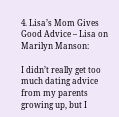4. Lisa’s Mom Gives Good Advice – Lisa on Marilyn Manson:

I didn’t really get too much dating advice from my parents growing up, but I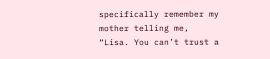specifically remember my mother telling me, “Lisa. You can’t trust a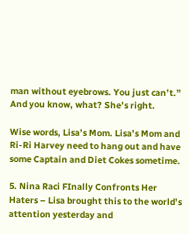man without eyebrows. You just can’t.” And you know, what? She’s right.

Wise words, Lisa’s Mom. Lisa’s Mom and Ri-Ri Harvey need to hang out and have some Captain and Diet Cokes sometime.

5. Nina Raci FInally Confronts Her Haters – Lisa brought this to the world’s attention yesterday and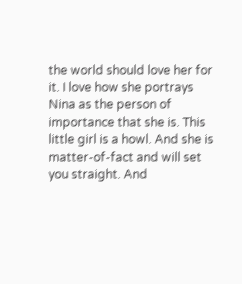the world should love her for it. I love how she portrays Nina as the person of importance that she is. This little girl is a howl. And she is matter-of-fact and will set you straight. And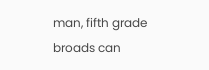man, fifth grade broads can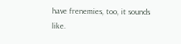have frenemies, too, it sounds like.